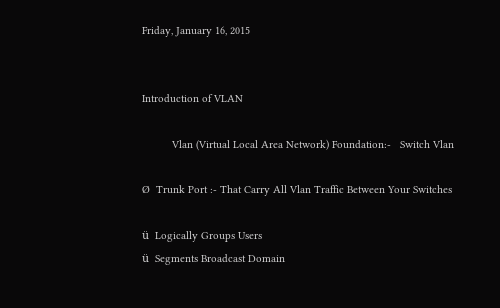Friday, January 16, 2015


Introduction of VLAN

          Vlan (Virtual Local Area Network) Foundation:-   Switch Vlan

Ø  Trunk Port :- That Carry All Vlan Traffic Between Your Switches

ü  Logically Groups Users
ü  Segments Broadcast Domain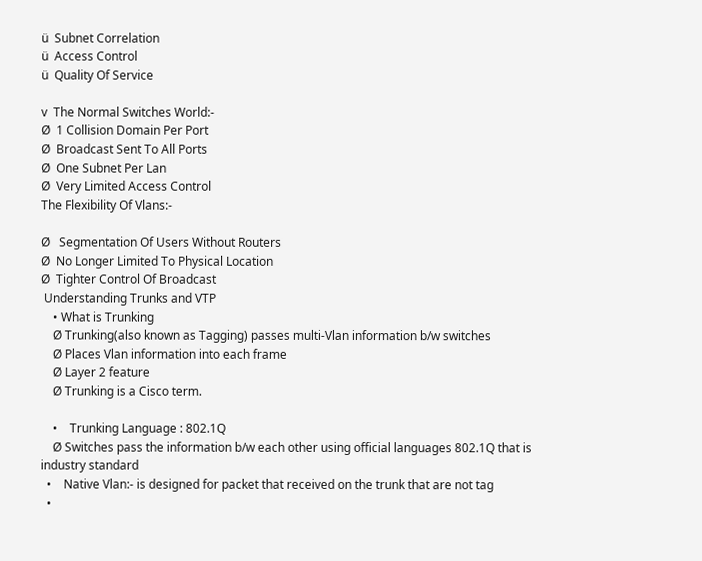ü  Subnet Correlation
ü  Access Control
ü  Quality Of Service

v  The Normal Switches World:-
Ø  1 Collision Domain Per Port
Ø  Broadcast Sent To All Ports
Ø  One Subnet Per Lan
Ø  Very Limited Access Control
The Flexibility Of Vlans:-

Ø   Segmentation Of Users Without Routers
Ø  No Longer Limited To Physical Location
Ø  Tighter Control Of Broadcast
 Understanding Trunks and VTP
    • What is Trunking
    Ø Trunking(also known as Tagging) passes multi-Vlan information b/w switches
    Ø Places Vlan information into each frame
    Ø Layer 2 feature
    Ø Trunking is a Cisco term.

    •    Trunking Language : 802.1Q
    Ø Switches pass the information b/w each other using official languages 802.1Q that is industry standard
  •    Native Vlan:- is designed for packet that received on the trunk that are not tag
  •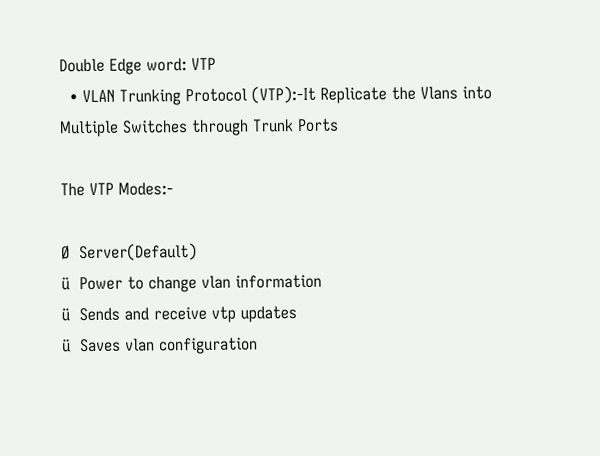Double Edge word: VTP
  • VLAN Trunking Protocol (VTP):-It Replicate the Vlans into Multiple Switches through Trunk Ports

The VTP Modes:-

Ø  Server(Default)
ü  Power to change vlan information
ü  Sends and receive vtp updates
ü  Saves vlan configuration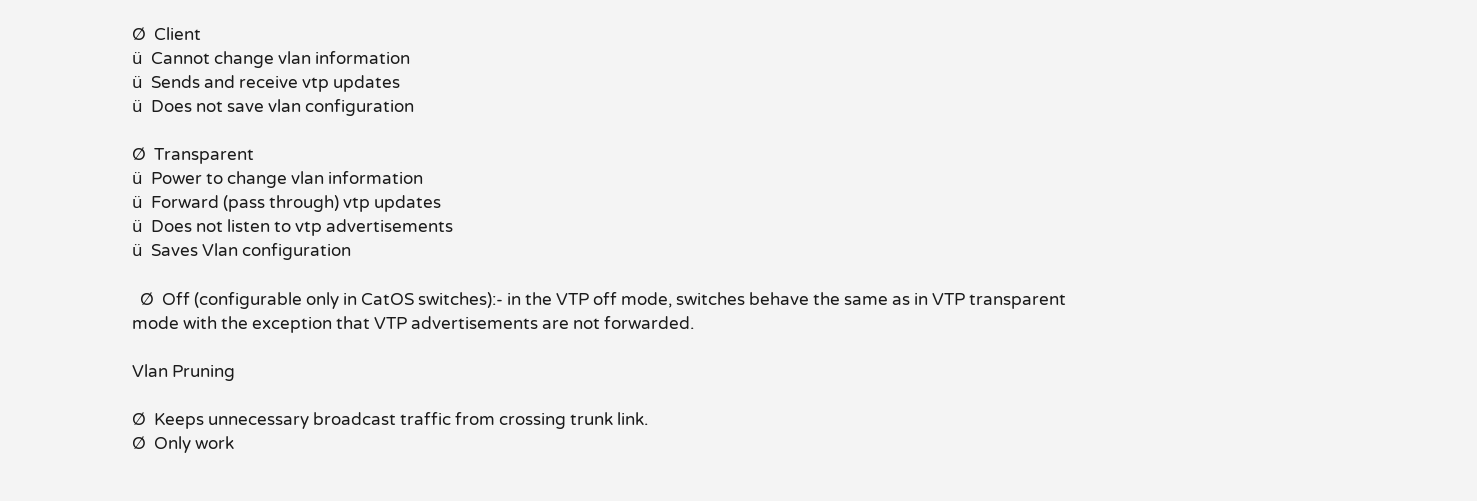Ø  Client
ü  Cannot change vlan information
ü  Sends and receive vtp updates
ü  Does not save vlan configuration

Ø  Transparent
ü  Power to change vlan information
ü  Forward (pass through) vtp updates
ü  Does not listen to vtp advertisements
ü  Saves Vlan configuration

  Ø  Off (configurable only in CatOS switches):- in the VTP off mode, switches behave the same as in VTP transparent mode with the exception that VTP advertisements are not forwarded.

Vlan Pruning

Ø  Keeps unnecessary broadcast traffic from crossing trunk link.
Ø  Only work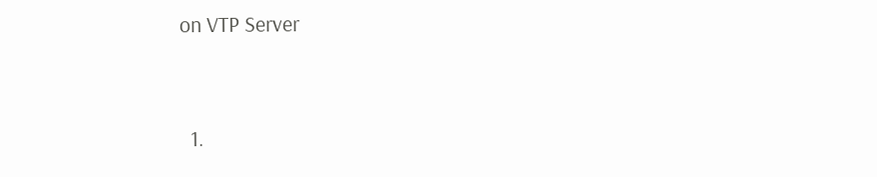on VTP Server



  1.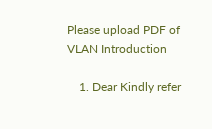Please upload PDF of VLAN Introduction

    1. Dear Kindly refer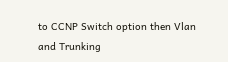to CCNP Switch option then Vlan and Trunking